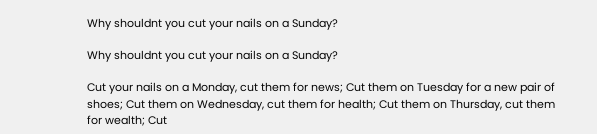Why shouldnt you cut your nails on a Sunday?

Why shouldnt you cut your nails on a Sunday?

Cut your nails on a Monday, cut them for news; Cut them on Tuesday for a new pair of shoes; Cut them on Wednesday, cut them for health; Cut them on Thursday, cut them for wealth; Cut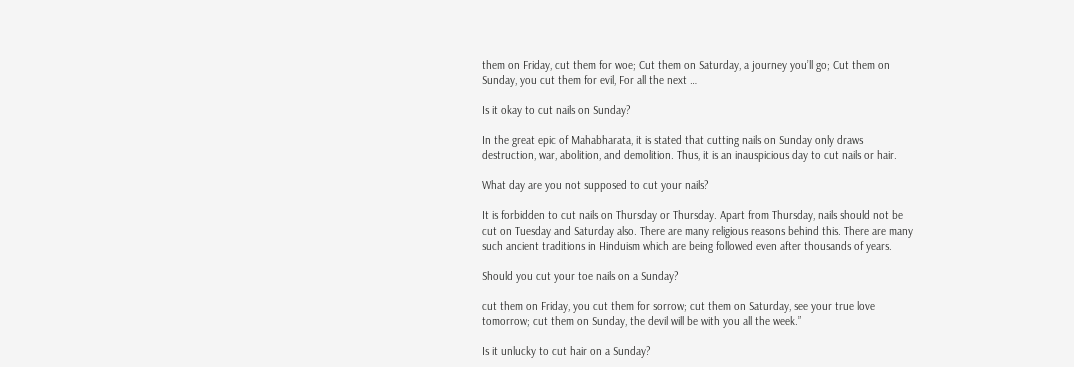them on Friday, cut them for woe; Cut them on Saturday, a journey you’ll go; Cut them on Sunday, you cut them for evil, For all the next …

Is it okay to cut nails on Sunday?

In the great epic of Mahabharata, it is stated that cutting nails on Sunday only draws destruction, war, abolition, and demolition. Thus, it is an inauspicious day to cut nails or hair.

What day are you not supposed to cut your nails?

It is forbidden to cut nails on Thursday or Thursday. Apart from Thursday, nails should not be cut on Tuesday and Saturday also. There are many religious reasons behind this. There are many such ancient traditions in Hinduism which are being followed even after thousands of years.

Should you cut your toe nails on a Sunday?

cut them on Friday, you cut them for sorrow; cut them on Saturday, see your true love tomorrow; cut them on Sunday, the devil will be with you all the week.”

Is it unlucky to cut hair on a Sunday?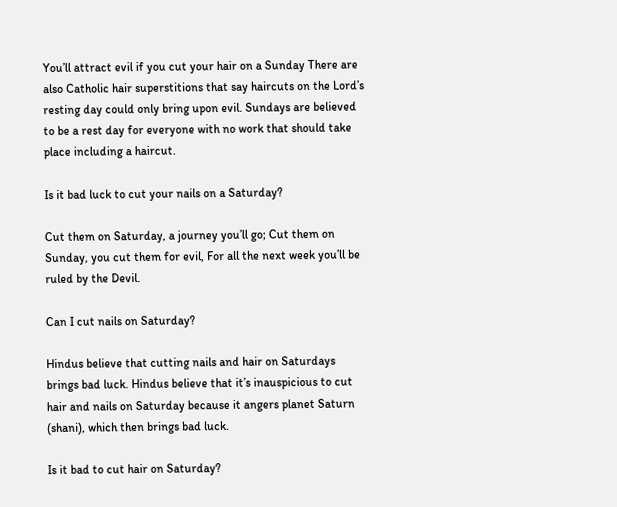You’ll attract evil if you cut your hair on a Sunday There are also Catholic hair superstitions that say haircuts on the Lord’s resting day could only bring upon evil. Sundays are believed to be a rest day for everyone with no work that should take place including a haircut.

Is it bad luck to cut your nails on a Saturday?

Cut them on Saturday, a journey you’ll go; Cut them on Sunday, you cut them for evil, For all the next week you’ll be ruled by the Devil.

Can I cut nails on Saturday?

Hindus believe that cutting nails and hair on Saturdays brings bad luck. Hindus believe that it’s inauspicious to cut hair and nails on Saturday because it angers planet Saturn (shani), which then brings bad luck.

Is it bad to cut hair on Saturday?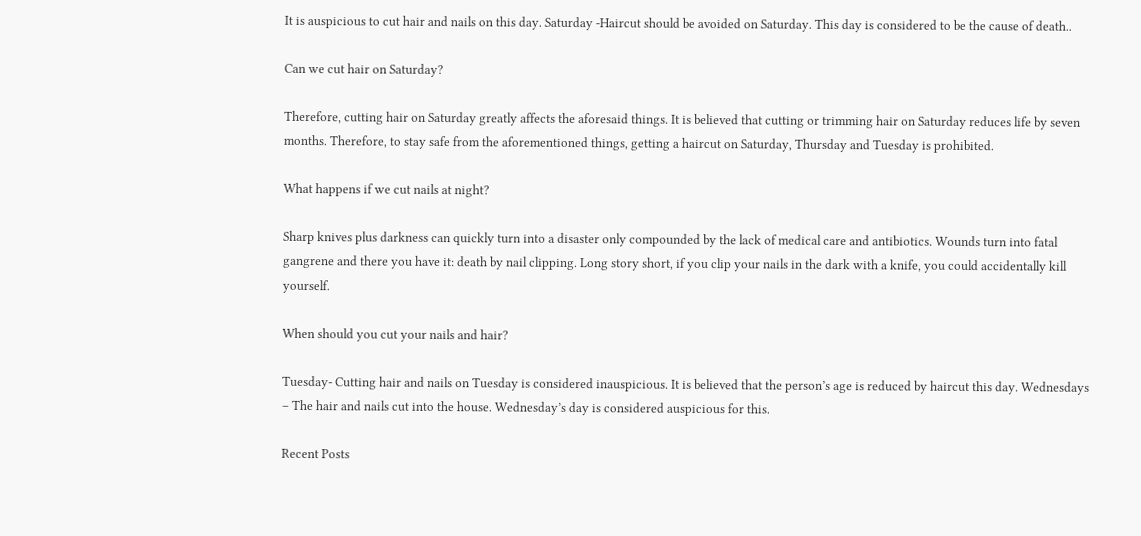It is auspicious to cut hair and nails on this day. Saturday -Haircut should be avoided on Saturday. This day is considered to be the cause of death..

Can we cut hair on Saturday?

Therefore, cutting hair on Saturday greatly affects the aforesaid things. It is believed that cutting or trimming hair on Saturday reduces life by seven months. Therefore, to stay safe from the aforementioned things, getting a haircut on Saturday, Thursday and Tuesday is prohibited.

What happens if we cut nails at night?

Sharp knives plus darkness can quickly turn into a disaster only compounded by the lack of medical care and antibiotics. Wounds turn into fatal gangrene and there you have it: death by nail clipping. Long story short, if you clip your nails in the dark with a knife, you could accidentally kill yourself.

When should you cut your nails and hair?

Tuesday- Cutting hair and nails on Tuesday is considered inauspicious. It is believed that the person’s age is reduced by haircut this day. Wednesdays – The hair and nails cut into the house. Wednesday’s day is considered auspicious for this.

Recent Posts